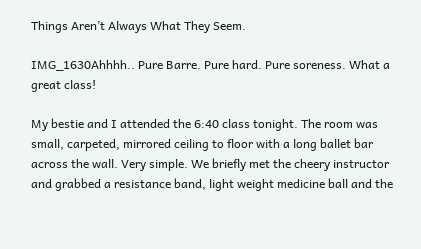Things Aren’t Always What They Seem.

IMG_1630Ahhhh.. Pure Barre. Pure hard. Pure soreness. What a great class!

My bestie and I attended the 6:40 class tonight. The room was small, carpeted, mirrored ceiling to floor with a long ballet bar across the wall. Very simple. We briefly met the cheery instructor and grabbed a resistance band, light weight medicine ball and the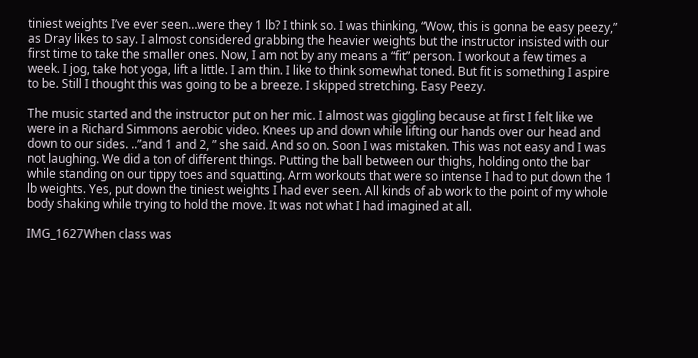tiniest weights I’ve ever seen…were they 1 lb? I think so. I was thinking, “Wow, this is gonna be easy peezy,” as Dray likes to say. I almost considered grabbing the heavier weights but the instructor insisted with our first time to take the smaller ones. Now, I am not by any means a “fit” person. I workout a few times a week. I jog, take hot yoga, lift a little. I am thin. I like to think somewhat toned. But fit is something I aspire to be. Still I thought this was going to be a breeze. I skipped stretching. Easy Peezy.

The music started and the instructor put on her mic. I almost was giggling because at first I felt like we were in a Richard Simmons aerobic video. Knees up and down while lifting our hands over our head and down to our sides. ..”and 1 and 2, ” she said. And so on. Soon I was mistaken. This was not easy and I was not laughing. We did a ton of different things. Putting the ball between our thighs, holding onto the bar while standing on our tippy toes and squatting. Arm workouts that were so intense I had to put down the 1 lb weights. Yes, put down the tiniest weights I had ever seen. All kinds of ab work to the point of my whole body shaking while trying to hold the move. It was not what I had imagined at all.

IMG_1627When class was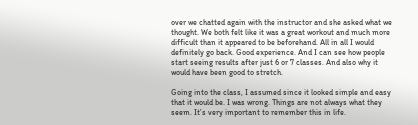over we chatted again with the instructor and she asked what we thought. We both felt like it was a great workout and much more difficult than it appeared to be beforehand. All in all I would definitely go back. Good experience. And I can see how people start seeing results after just 6 or 7 classes. And also why it would have been good to stretch.

Going into the class, I assumed since it looked simple and easy that it would be. I was wrong. Things are not always what they seem. It’s very important to remember this in life.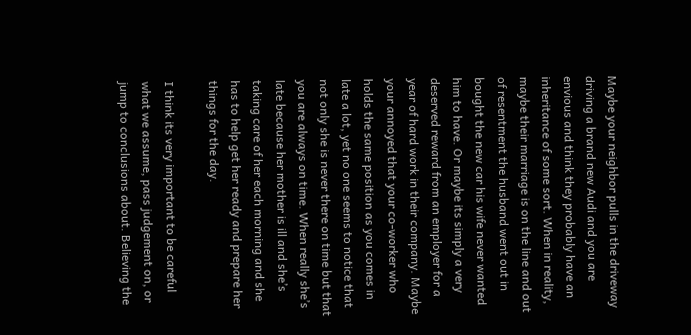Maybe your neighbor pulls in the driveway driving a brand new Audi and you are envious and think they probably have an inheritance of some sort. When in reality, maybe their marriage is on the line and out of resentment the husband went out in bought the new car his wife never wanted him to have. Or maybe its simply a very deserved reward from an employer for a year of hard work in their company. Maybe your annoyed that your co-worker who holds the same position as you comes in late a lot, yet no one seems to notice that not only she is never there on time but that you are always on time. When really she’s late because her mother is ill and she’s taking care of her each morning and she has to help get her ready and prepare her things for the day.

I think its very important to be careful what we assume, pass judgement on, or jump to conclusions about. Believing the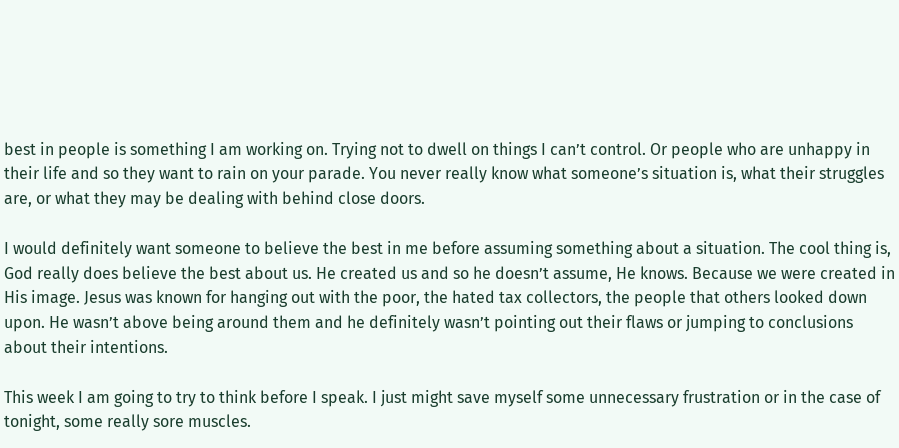best in people is something I am working on. Trying not to dwell on things I can’t control. Or people who are unhappy in their life and so they want to rain on your parade. You never really know what someone’s situation is, what their struggles are, or what they may be dealing with behind close doors.

I would definitely want someone to believe the best in me before assuming something about a situation. The cool thing is, God really does believe the best about us. He created us and so he doesn’t assume, He knows. Because we were created in His image. Jesus was known for hanging out with the poor, the hated tax collectors, the people that others looked down upon. He wasn’t above being around them and he definitely wasn’t pointing out their flaws or jumping to conclusions about their intentions.

This week I am going to try to think before I speak. I just might save myself some unnecessary frustration or in the case of tonight, some really sore muscles.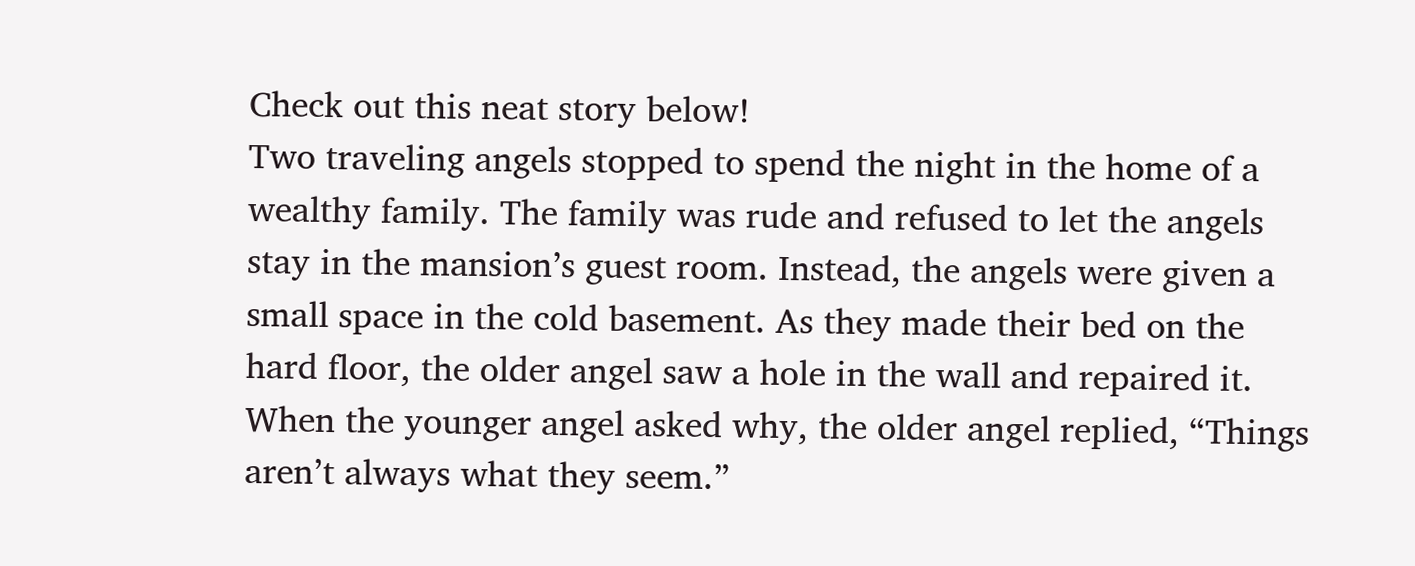Check out this neat story below!
Two traveling angels stopped to spend the night in the home of a wealthy family. The family was rude and refused to let the angels stay in the mansion’s guest room. Instead, the angels were given a small space in the cold basement. As they made their bed on the hard floor, the older angel saw a hole in the wall and repaired it. When the younger angel asked why, the older angel replied, “Things aren’t always what they seem.”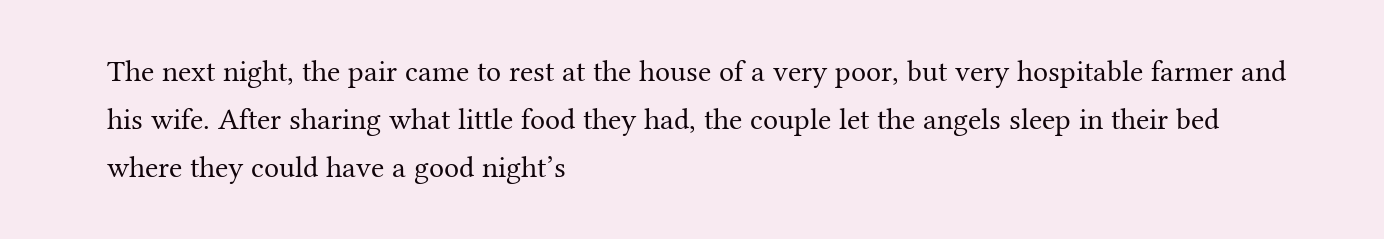The next night, the pair came to rest at the house of a very poor, but very hospitable farmer and his wife. After sharing what little food they had, the couple let the angels sleep in their bed where they could have a good night’s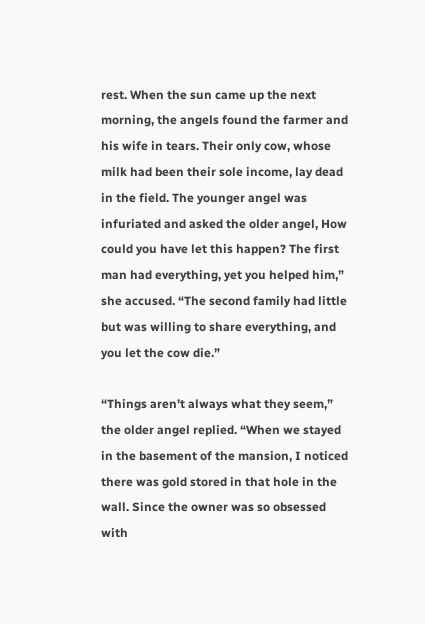rest. When the sun came up the next morning, the angels found the farmer and his wife in tears. Their only cow, whose milk had been their sole income, lay dead in the field. The younger angel was infuriated and asked the older angel, How could you have let this happen? The first man had everything, yet you helped him,” she accused. “The second family had little but was willing to share everything, and you let the cow die.”

“Things aren’t always what they seem,” the older angel replied. “When we stayed in the basement of the mansion, I noticed there was gold stored in that hole in the wall. Since the owner was so obsessed with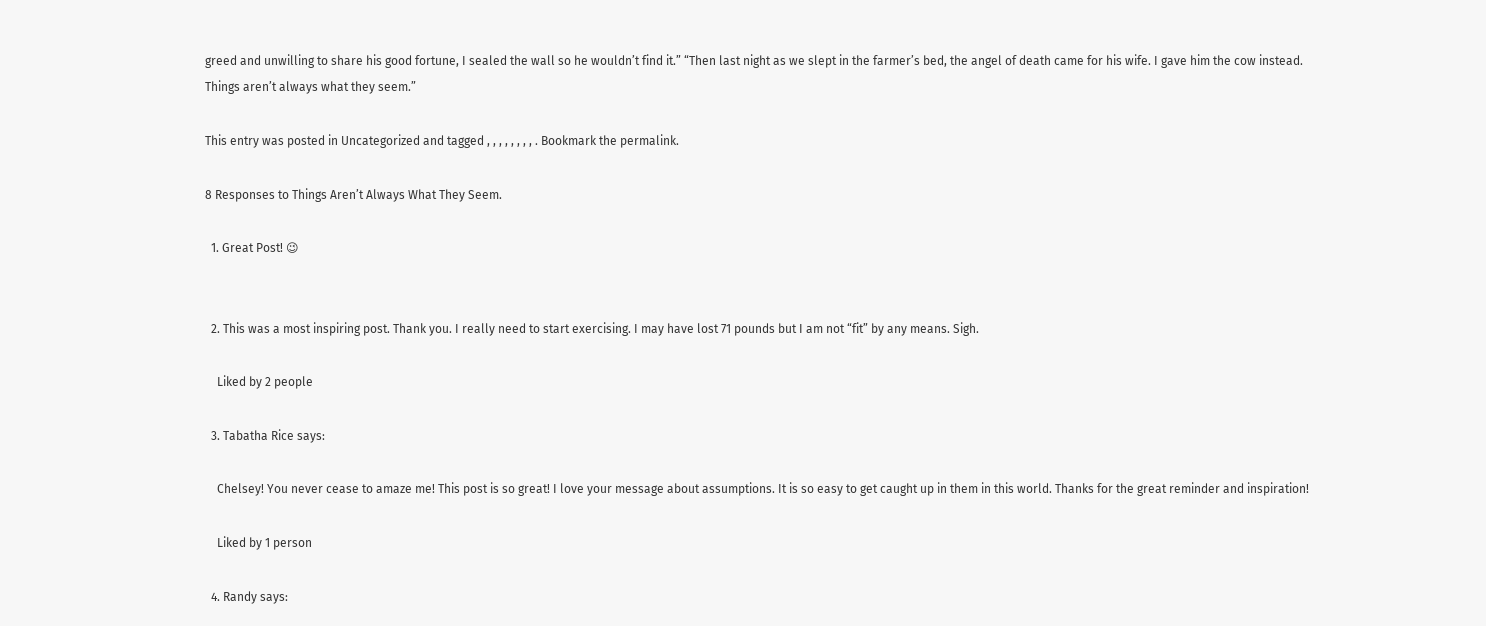greed and unwilling to share his good fortune, I sealed the wall so he wouldn’t find it.” “Then last night as we slept in the farmer’s bed, the angel of death came for his wife. I gave him the cow instead. Things aren’t always what they seem.”

This entry was posted in Uncategorized and tagged , , , , , , , , . Bookmark the permalink.

8 Responses to Things Aren’t Always What They Seem.

  1. Great Post! 😉


  2. This was a most inspiring post. Thank you. I really need to start exercising. I may have lost 71 pounds but I am not “fit” by any means. Sigh.

    Liked by 2 people

  3. Tabatha Rice says:

    Chelsey! You never cease to amaze me! This post is so great! I love your message about assumptions. It is so easy to get caught up in them in this world. Thanks for the great reminder and inspiration!

    Liked by 1 person

  4. Randy says: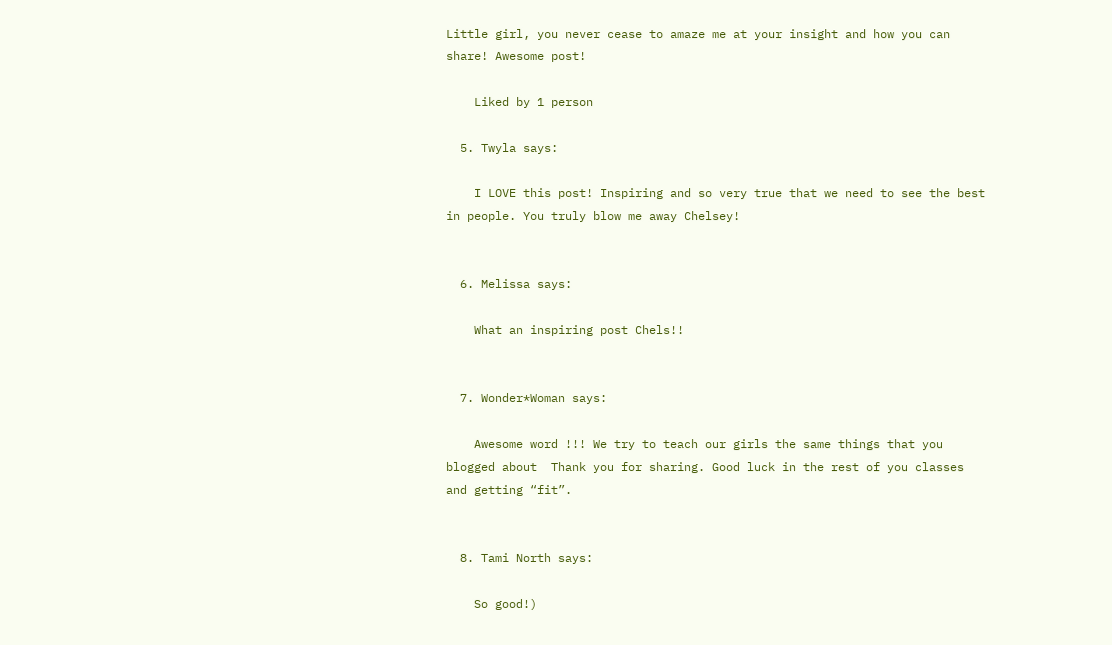Little girl, you never cease to amaze me at your insight and how you can share! Awesome post!

    Liked by 1 person

  5. Twyla says:

    I LOVE this post! Inspiring and so very true that we need to see the best in people. You truly blow me away Chelsey!


  6. Melissa says:

    What an inspiring post Chels!!


  7. Wonder*Woman says:

    Awesome word !!! We try to teach our girls the same things that you blogged about  Thank you for sharing. Good luck in the rest of you classes and getting “fit”.


  8. Tami North says:

    So good!)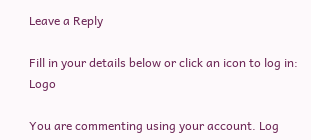Leave a Reply

Fill in your details below or click an icon to log in: Logo

You are commenting using your account. Log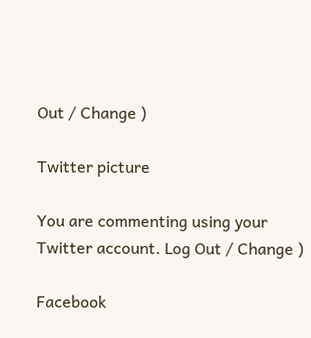Out / Change )

Twitter picture

You are commenting using your Twitter account. Log Out / Change )

Facebook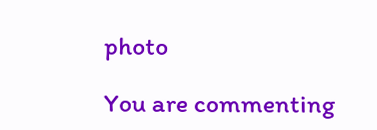photo

You are commenting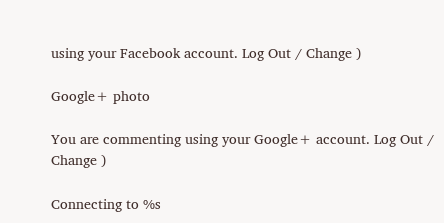using your Facebook account. Log Out / Change )

Google+ photo

You are commenting using your Google+ account. Log Out / Change )

Connecting to %s